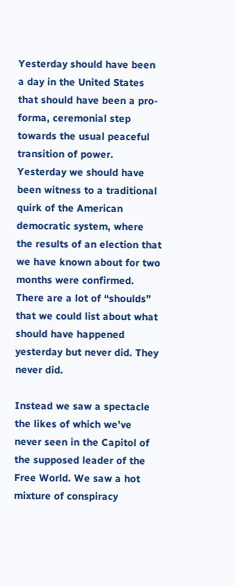Yesterday should have been a day in the United States that should have been a pro-forma, ceremonial step towards the usual peaceful transition of power. Yesterday we should have been witness to a traditional quirk of the American democratic system, where the results of an election that we have known about for two months were confirmed. There are a lot of “shoulds” that we could list about what should have happened yesterday but never did. They never did.

Instead we saw a spectacle the likes of which we’ve never seen in the Capitol of the supposed leader of the Free World. We saw a hot mixture of conspiracy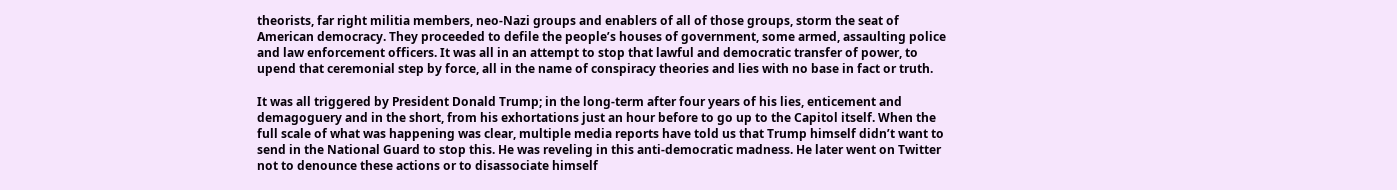theorists, far right militia members, neo-Nazi groups and enablers of all of those groups, storm the seat of American democracy. They proceeded to defile the people’s houses of government, some armed, assaulting police and law enforcement officers. It was all in an attempt to stop that lawful and democratic transfer of power, to upend that ceremonial step by force, all in the name of conspiracy theories and lies with no base in fact or truth.

It was all triggered by President Donald Trump; in the long-term after four years of his lies, enticement and demagoguery and in the short, from his exhortations just an hour before to go up to the Capitol itself. When the full scale of what was happening was clear, multiple media reports have told us that Trump himself didn’t want to send in the National Guard to stop this. He was reveling in this anti-democratic madness. He later went on Twitter not to denounce these actions or to disassociate himself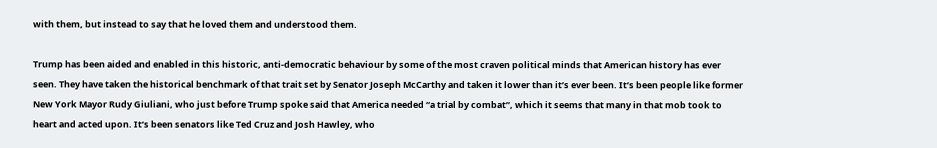with them, but instead to say that he loved them and understood them.

Trump has been aided and enabled in this historic, anti-democratic behaviour by some of the most craven political minds that American history has ever seen. They have taken the historical benchmark of that trait set by Senator Joseph McCarthy and taken it lower than it’s ever been. It’s been people like former New York Mayor Rudy Giuliani, who just before Trump spoke said that America needed “a trial by combat”, which it seems that many in that mob took to heart and acted upon. It’s been senators like Ted Cruz and Josh Hawley, who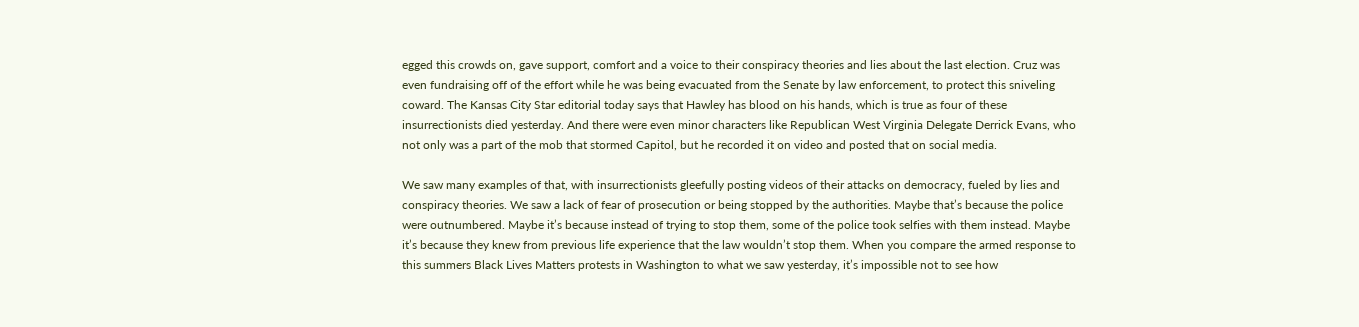egged this crowds on, gave support, comfort and a voice to their conspiracy theories and lies about the last election. Cruz was even fundraising off of the effort while he was being evacuated from the Senate by law enforcement, to protect this sniveling coward. The Kansas City Star editorial today says that Hawley has blood on his hands, which is true as four of these insurrectionists died yesterday. And there were even minor characters like Republican West Virginia Delegate Derrick Evans, who not only was a part of the mob that stormed Capitol, but he recorded it on video and posted that on social media.

We saw many examples of that, with insurrectionists gleefully posting videos of their attacks on democracy, fueled by lies and conspiracy theories. We saw a lack of fear of prosecution or being stopped by the authorities. Maybe that’s because the police were outnumbered. Maybe it’s because instead of trying to stop them, some of the police took selfies with them instead. Maybe it’s because they knew from previous life experience that the law wouldn’t stop them. When you compare the armed response to this summers Black Lives Matters protests in Washington to what we saw yesterday, it’s impossible not to see how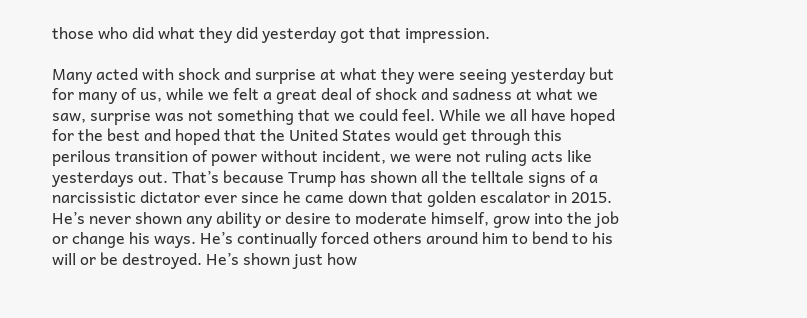those who did what they did yesterday got that impression.

Many acted with shock and surprise at what they were seeing yesterday but for many of us, while we felt a great deal of shock and sadness at what we saw, surprise was not something that we could feel. While we all have hoped for the best and hoped that the United States would get through this perilous transition of power without incident, we were not ruling acts like yesterdays out. That’s because Trump has shown all the telltale signs of a narcissistic dictator ever since he came down that golden escalator in 2015. He’s never shown any ability or desire to moderate himself, grow into the job or change his ways. He’s continually forced others around him to bend to his will or be destroyed. He’s shown just how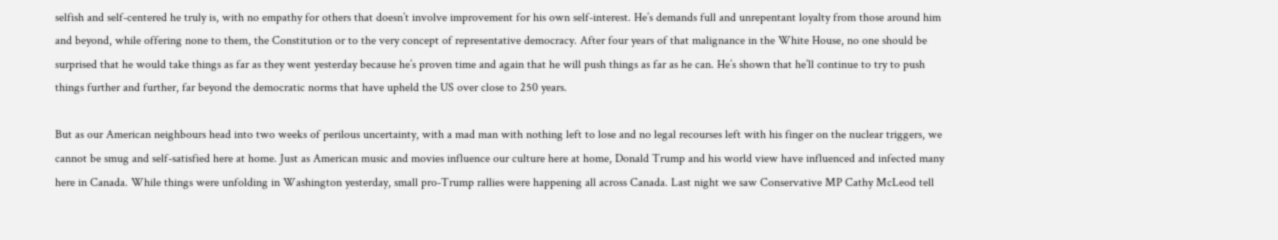selfish and self-centered he truly is, with no empathy for others that doesn’t involve improvement for his own self-interest. He’s demands full and unrepentant loyalty from those around him and beyond, while offering none to them, the Constitution or to the very concept of representative democracy. After four years of that malignance in the White House, no one should be surprised that he would take things as far as they went yesterday because he’s proven time and again that he will push things as far as he can. He’s shown that he’ll continue to try to push things further and further, far beyond the democratic norms that have upheld the US over close to 250 years.

But as our American neighbours head into two weeks of perilous uncertainty, with a mad man with nothing left to lose and no legal recourses left with his finger on the nuclear triggers, we cannot be smug and self-satisfied here at home. Just as American music and movies influence our culture here at home, Donald Trump and his world view have influenced and infected many here in Canada. While things were unfolding in Washington yesterday, small pro-Trump rallies were happening all across Canada. Last night we saw Conservative MP Cathy McLeod tell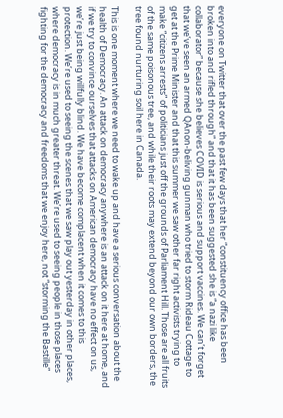everyone on Twitter that over the past few days that her “constituency office has been broken into and rifled through” and that it has been suggested she is “a nazi like collaborator” because she believes COVID is serious and support vaccines. We can’t forget that we’ve seen an armed QAnon-beliving gunman who tried to storm Rideau Cottage to get at the Prime Minister and that this summer we saw other far right activists trying to make “citizens arrests” of politicians just off the grounds of Parliament Hill. Those are all fruits of the same poisonous tree, and while their roots may extend beyond our own borders, the tree found nurturing soil here in Canada.

This is one moment where we need to wake up and have a serious conversation about the health of Democracy. An attack on democracy anywhere is an attack on it here at home, and if we try to convince ourselves that attacks on American democracy have no effect on us, we’re just being willfully blind. We have become complacent when it comes to this protection. We’re used to seeing the scenes that we saw play out yesterday in other places, where democracy is in much greater threat. We’re used to seeing people in those places fighting for the democracy and freedoms that we enjoy here, not “storming the Bastille”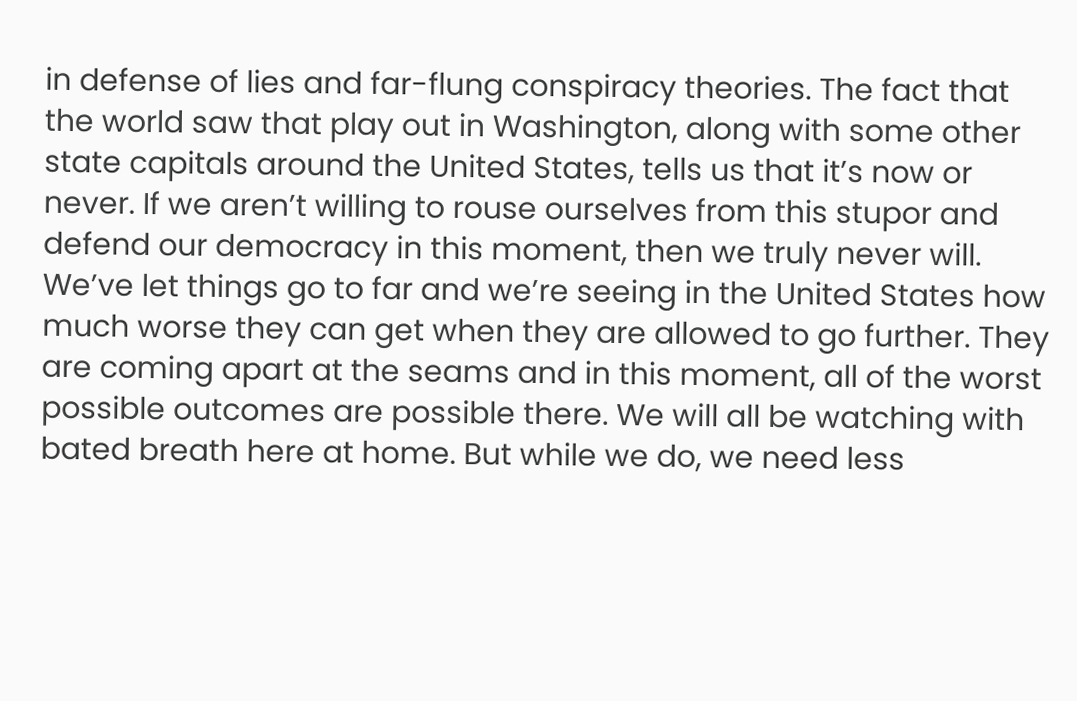in defense of lies and far-flung conspiracy theories. The fact that the world saw that play out in Washington, along with some other state capitals around the United States, tells us that it’s now or never. If we aren’t willing to rouse ourselves from this stupor and defend our democracy in this moment, then we truly never will. We’ve let things go to far and we’re seeing in the United States how much worse they can get when they are allowed to go further. They are coming apart at the seams and in this moment, all of the worst possible outcomes are possible there. We will all be watching with bated breath here at home. But while we do, we need less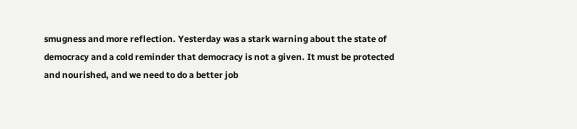smugness and more reflection. Yesterday was a stark warning about the state of democracy and a cold reminder that democracy is not a given. It must be protected and nourished, and we need to do a better job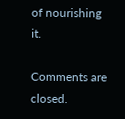of nourishing it.

Comments are closed.